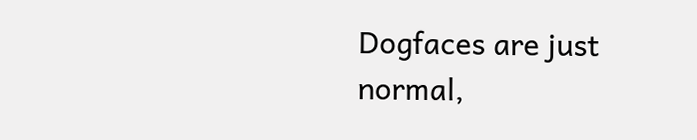Dogfaces are just normal,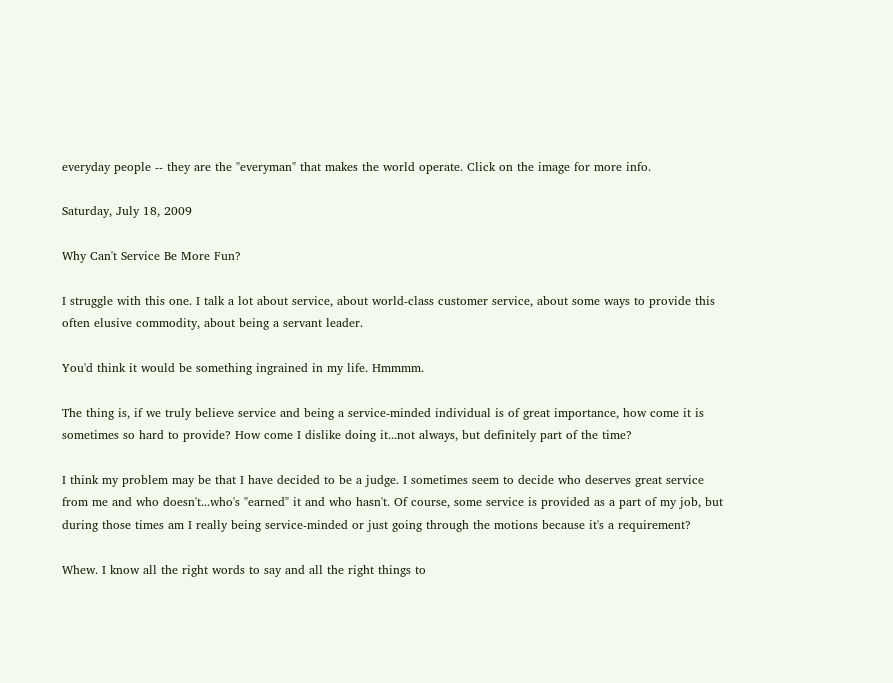everyday people -- they are the "everyman" that makes the world operate. Click on the image for more info.

Saturday, July 18, 2009

Why Can't Service Be More Fun?

I struggle with this one. I talk a lot about service, about world-class customer service, about some ways to provide this often elusive commodity, about being a servant leader.

You'd think it would be something ingrained in my life. Hmmmm.

The thing is, if we truly believe service and being a service-minded individual is of great importance, how come it is sometimes so hard to provide? How come I dislike doing it...not always, but definitely part of the time?

I think my problem may be that I have decided to be a judge. I sometimes seem to decide who deserves great service from me and who doesn't...who's "earned" it and who hasn't. Of course, some service is provided as a part of my job, but during those times am I really being service-minded or just going through the motions because it's a requirement?

Whew. I know all the right words to say and all the right things to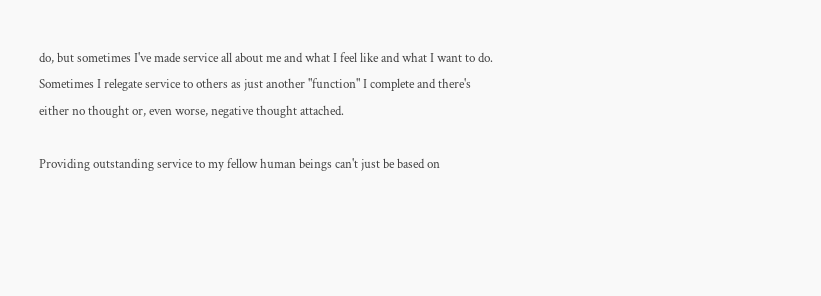do, but sometimes I've made service all about me and what I feel like and what I want to do. Sometimes I relegate service to others as just another "function" I complete and there's either no thought or, even worse, negative thought attached.

Providing outstanding service to my fellow human beings can't just be based on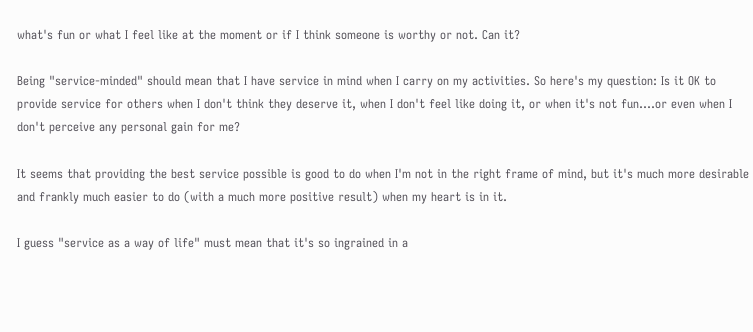what's fun or what I feel like at the moment or if I think someone is worthy or not. Can it?

Being "service-minded" should mean that I have service in mind when I carry on my activities. So here's my question: Is it OK to provide service for others when I don't think they deserve it, when I don't feel like doing it, or when it's not fun....or even when I don't perceive any personal gain for me?

It seems that providing the best service possible is good to do when I'm not in the right frame of mind, but it's much more desirable and frankly much easier to do (with a much more positive result) when my heart is in it.

I guess "service as a way of life" must mean that it's so ingrained in a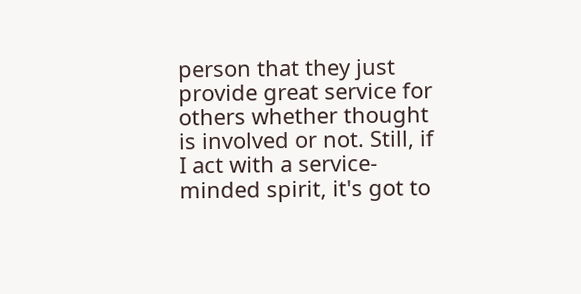person that they just provide great service for others whether thought is involved or not. Still, if I act with a service-minded spirit, it's got to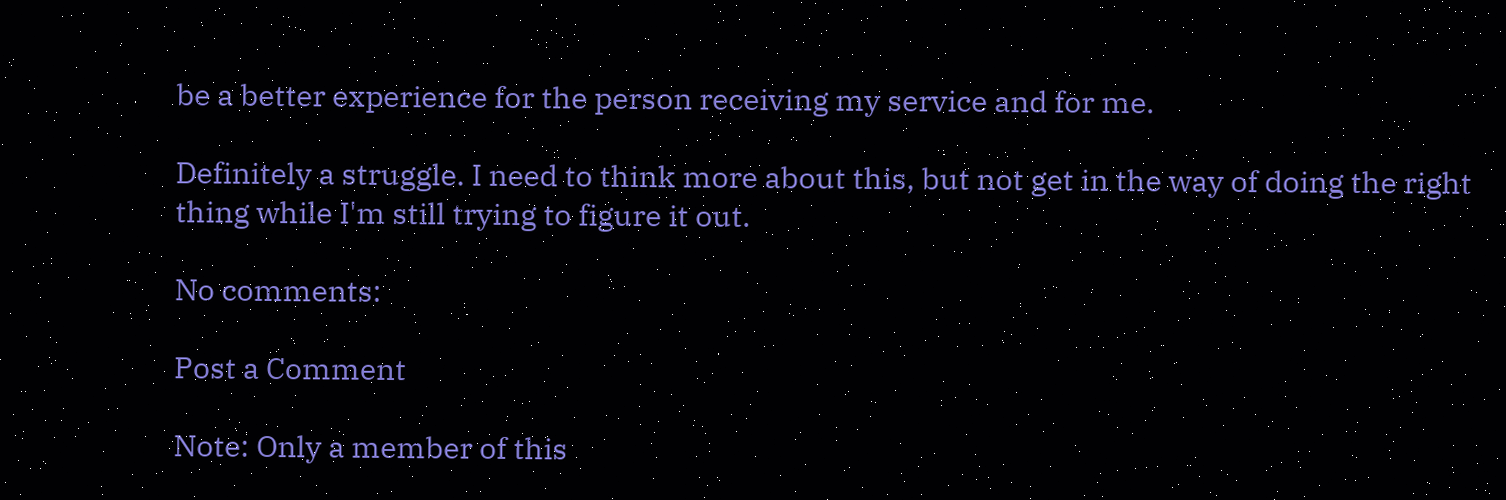be a better experience for the person receiving my service and for me.

Definitely a struggle. I need to think more about this, but not get in the way of doing the right thing while I'm still trying to figure it out.

No comments:

Post a Comment

Note: Only a member of this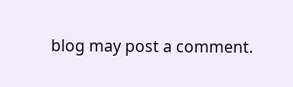blog may post a comment.